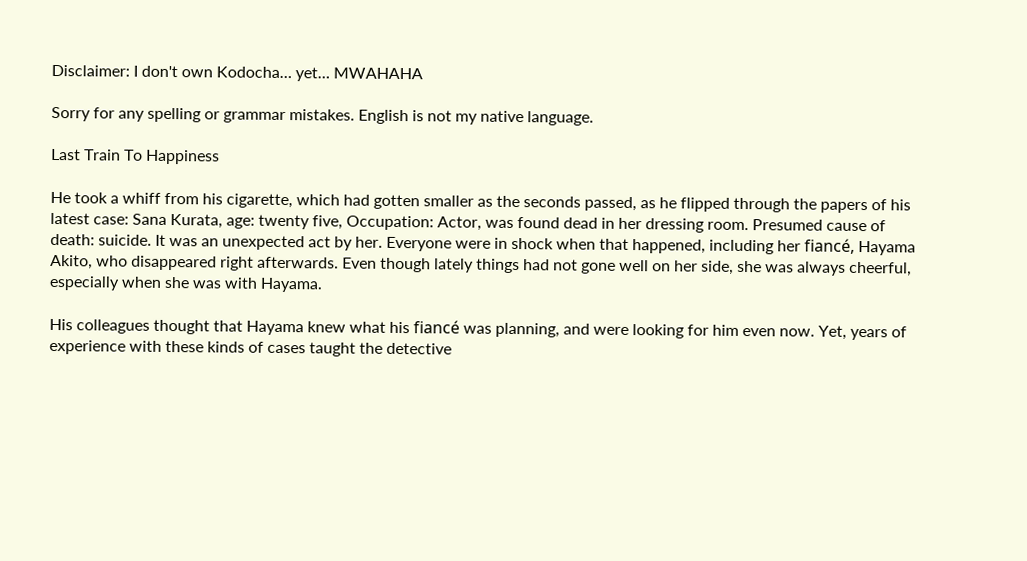Disclaimer: I don't own Kodocha… yet… MWAHAHA

Sorry for any spelling or grammar mistakes. English is not my native language.

Last Train To Happiness

He took a whiff from his cigarette, which had gotten smaller as the seconds passed, as he flipped through the papers of his latest case: Sana Kurata, age: twenty five, Occupation: Actor, was found dead in her dressing room. Presumed cause of death: suicide. It was an unexpected act by her. Everyone were in shock when that happened, including her fiancé, Hayama Akito, who disappeared right afterwards. Even though lately things had not gone well on her side, she was always cheerful, especially when she was with Hayama.

His colleagues thought that Hayama knew what his fiancé was planning, and were looking for him even now. Yet, years of experience with these kinds of cases taught the detective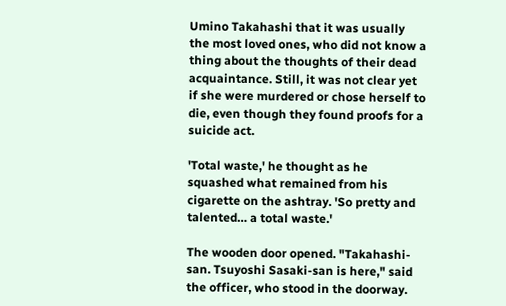Umino Takahashi that it was usually the most loved ones, who did not know a thing about the thoughts of their dead acquaintance. Still, it was not clear yet if she were murdered or chose herself to die, even though they found proofs for a suicide act.

'Total waste,' he thought as he squashed what remained from his cigarette on the ashtray. 'So pretty and talented… a total waste.'

The wooden door opened. "Takahashi-san. Tsuyoshi Sasaki-san is here," said the officer, who stood in the doorway.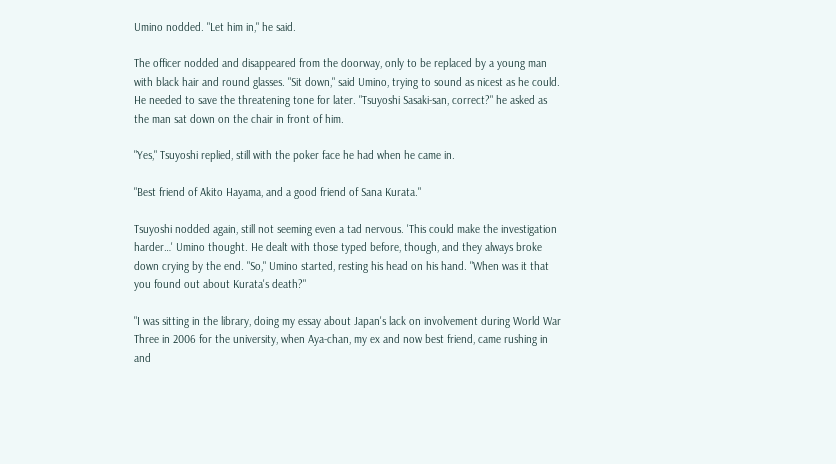Umino nodded. "Let him in," he said.

The officer nodded and disappeared from the doorway, only to be replaced by a young man with black hair and round glasses. "Sit down," said Umino, trying to sound as nicest as he could. He needed to save the threatening tone for later. "Tsuyoshi Sasaki-san, correct?" he asked as the man sat down on the chair in front of him.

"Yes," Tsuyoshi replied, still with the poker face he had when he came in.

"Best friend of Akito Hayama, and a good friend of Sana Kurata."

Tsuyoshi nodded again, still not seeming even a tad nervous. 'This could make the investigation harder…' Umino thought. He dealt with those typed before, though, and they always broke down crying by the end. "So," Umino started, resting his head on his hand. "When was it that you found out about Kurata's death?"

"I was sitting in the library, doing my essay about Japan's lack on involvement during World War Three in 2006 for the university, when Aya-chan, my ex and now best friend, came rushing in and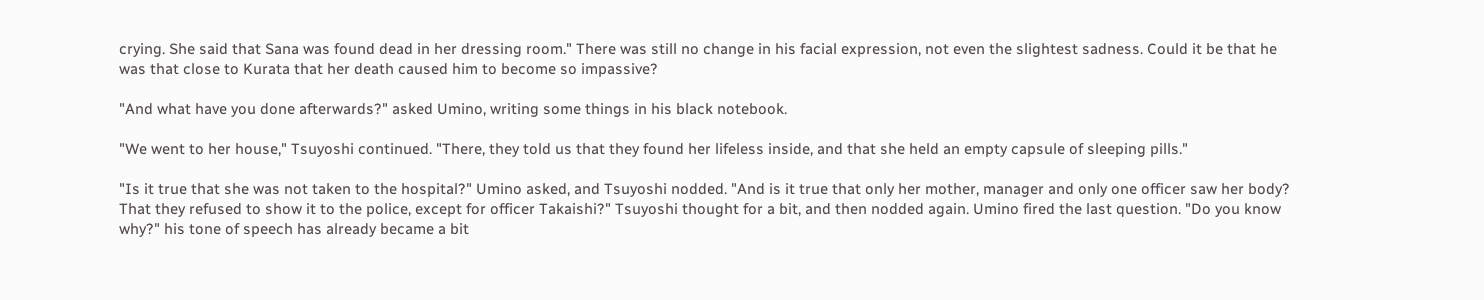crying. She said that Sana was found dead in her dressing room." There was still no change in his facial expression, not even the slightest sadness. Could it be that he was that close to Kurata that her death caused him to become so impassive?

"And what have you done afterwards?" asked Umino, writing some things in his black notebook.

"We went to her house," Tsuyoshi continued. "There, they told us that they found her lifeless inside, and that she held an empty capsule of sleeping pills."

"Is it true that she was not taken to the hospital?" Umino asked, and Tsuyoshi nodded. "And is it true that only her mother, manager and only one officer saw her body? That they refused to show it to the police, except for officer Takaishi?" Tsuyoshi thought for a bit, and then nodded again. Umino fired the last question. "Do you know why?" his tone of speech has already became a bit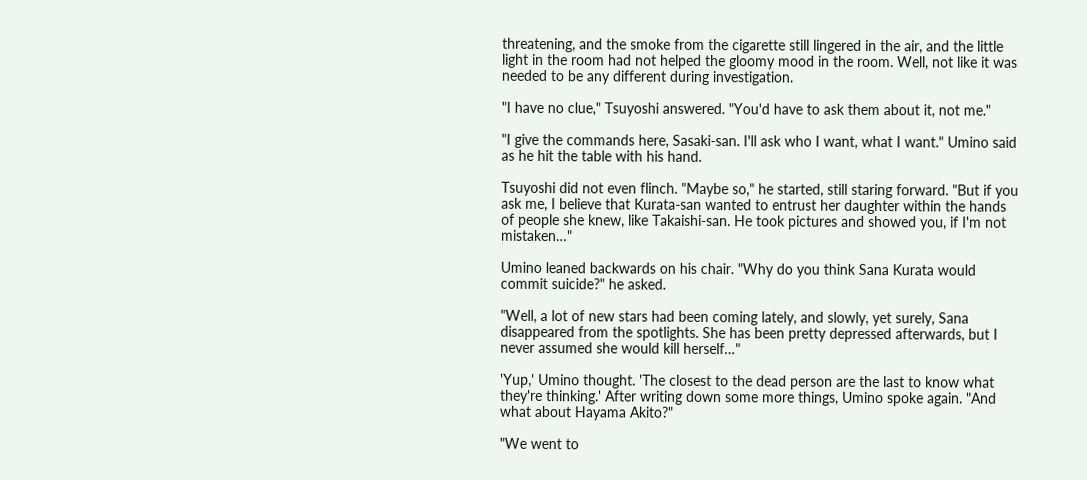threatening, and the smoke from the cigarette still lingered in the air, and the little light in the room had not helped the gloomy mood in the room. Well, not like it was needed to be any different during investigation.

"I have no clue," Tsuyoshi answered. "You'd have to ask them about it, not me."

"I give the commands here, Sasaki-san. I'll ask who I want, what I want." Umino said as he hit the table with his hand.

Tsuyoshi did not even flinch. "Maybe so," he started, still staring forward. "But if you ask me, I believe that Kurata-san wanted to entrust her daughter within the hands of people she knew, like Takaishi-san. He took pictures and showed you, if I'm not mistaken…"

Umino leaned backwards on his chair. "Why do you think Sana Kurata would commit suicide?" he asked.

"Well, a lot of new stars had been coming lately, and slowly, yet surely, Sana disappeared from the spotlights. She has been pretty depressed afterwards, but I never assumed she would kill herself…"

'Yup,' Umino thought. 'The closest to the dead person are the last to know what they're thinking.' After writing down some more things, Umino spoke again. "And what about Hayama Akito?"

"We went to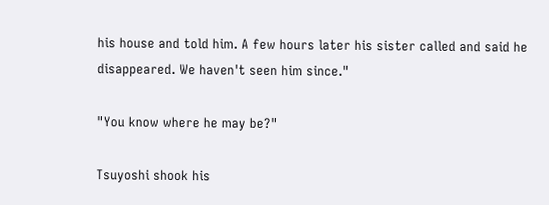his house and told him. A few hours later his sister called and said he disappeared. We haven't seen him since."

"You know where he may be?"

Tsuyoshi shook his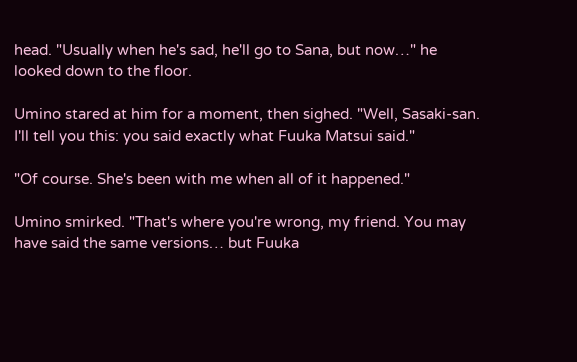head. "Usually when he's sad, he'll go to Sana, but now…" he looked down to the floor.

Umino stared at him for a moment, then sighed. "Well, Sasaki-san. I'll tell you this: you said exactly what Fuuka Matsui said."

"Of course. She's been with me when all of it happened."

Umino smirked. "That's where you're wrong, my friend. You may have said the same versions… but Fuuka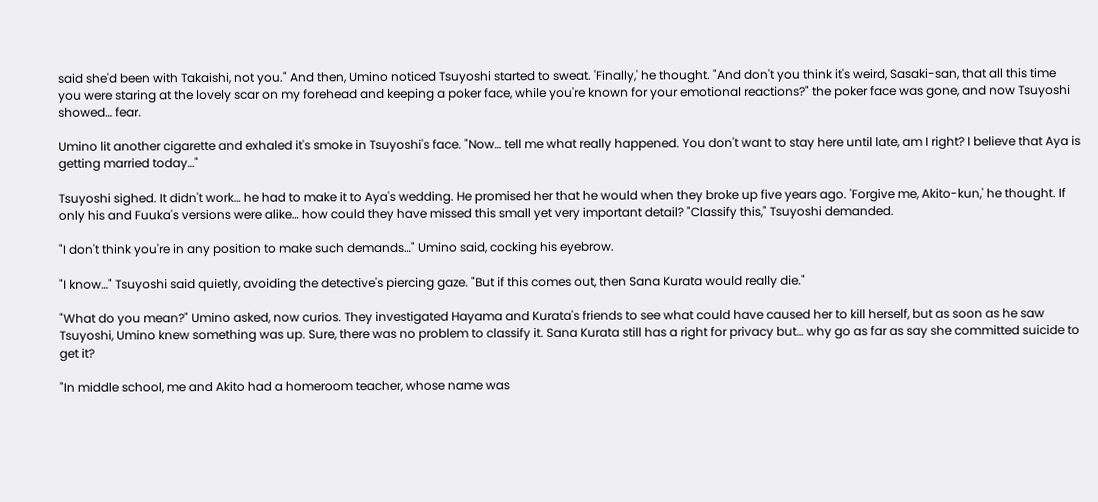said she'd been with Takaishi, not you." And then, Umino noticed Tsuyoshi started to sweat. 'Finally,' he thought. "And don't you think it's weird, Sasaki-san, that all this time you were staring at the lovely scar on my forehead and keeping a poker face, while you're known for your emotional reactions?" the poker face was gone, and now Tsuyoshi showed… fear.

Umino lit another cigarette and exhaled it's smoke in Tsuyoshi's face. "Now… tell me what really happened. You don't want to stay here until late, am I right? I believe that Aya is getting married today…"

Tsuyoshi sighed. It didn't work… he had to make it to Aya's wedding. He promised her that he would when they broke up five years ago. 'Forgive me, Akito-kun,' he thought. If only his and Fuuka's versions were alike… how could they have missed this small yet very important detail? "Classify this," Tsuyoshi demanded.

"I don't think you're in any position to make such demands…" Umino said, cocking his eyebrow.

"I know…" Tsuyoshi said quietly, avoiding the detective's piercing gaze. "But if this comes out, then Sana Kurata would really die."

"What do you mean?" Umino asked, now curios. They investigated Hayama and Kurata's friends to see what could have caused her to kill herself, but as soon as he saw Tsuyoshi, Umino knew something was up. Sure, there was no problem to classify it. Sana Kurata still has a right for privacy but… why go as far as say she committed suicide to get it?

"In middle school, me and Akito had a homeroom teacher, whose name was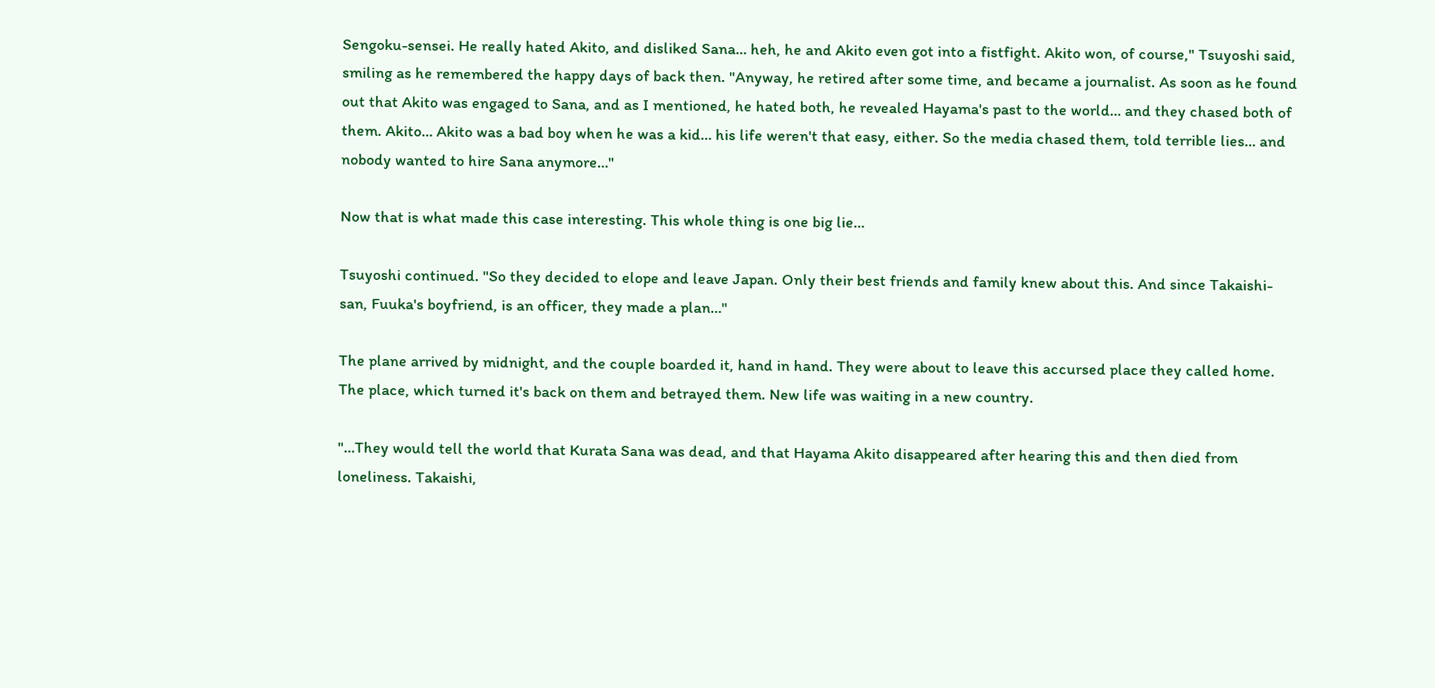Sengoku-sensei. He really hated Akito, and disliked Sana… heh, he and Akito even got into a fistfight. Akito won, of course," Tsuyoshi said, smiling as he remembered the happy days of back then. "Anyway, he retired after some time, and became a journalist. As soon as he found out that Akito was engaged to Sana, and as I mentioned, he hated both, he revealed Hayama's past to the world… and they chased both of them. Akito… Akito was a bad boy when he was a kid… his life weren't that easy, either. So the media chased them, told terrible lies… and nobody wanted to hire Sana anymore…"

Now that is what made this case interesting. This whole thing is one big lie…

Tsuyoshi continued. "So they decided to elope and leave Japan. Only their best friends and family knew about this. And since Takaishi-san, Fuuka's boyfriend, is an officer, they made a plan…"

The plane arrived by midnight, and the couple boarded it, hand in hand. They were about to leave this accursed place they called home. The place, which turned it's back on them and betrayed them. New life was waiting in a new country.

"…They would tell the world that Kurata Sana was dead, and that Hayama Akito disappeared after hearing this and then died from loneliness. Takaishi,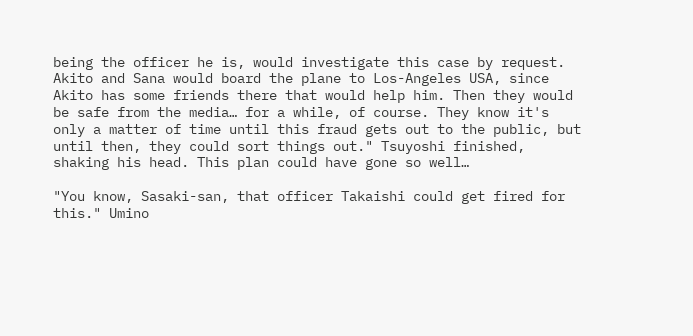being the officer he is, would investigate this case by request. Akito and Sana would board the plane to Los-Angeles USA, since Akito has some friends there that would help him. Then they would be safe from the media… for a while, of course. They know it's only a matter of time until this fraud gets out to the public, but until then, they could sort things out." Tsuyoshi finished, shaking his head. This plan could have gone so well…

"You know, Sasaki-san, that officer Takaishi could get fired for this." Umino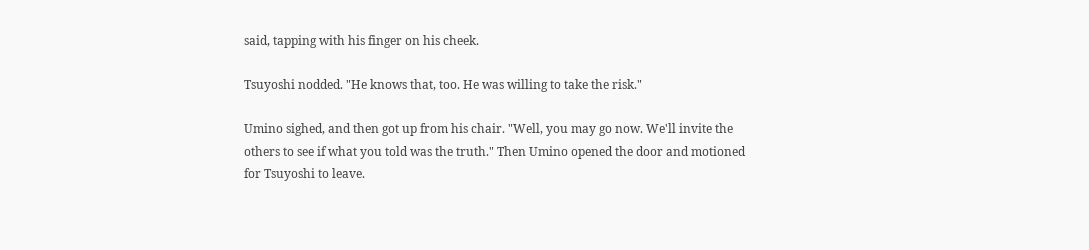said, tapping with his finger on his cheek.

Tsuyoshi nodded. "He knows that, too. He was willing to take the risk."

Umino sighed, and then got up from his chair. "Well, you may go now. We'll invite the others to see if what you told was the truth." Then Umino opened the door and motioned for Tsuyoshi to leave.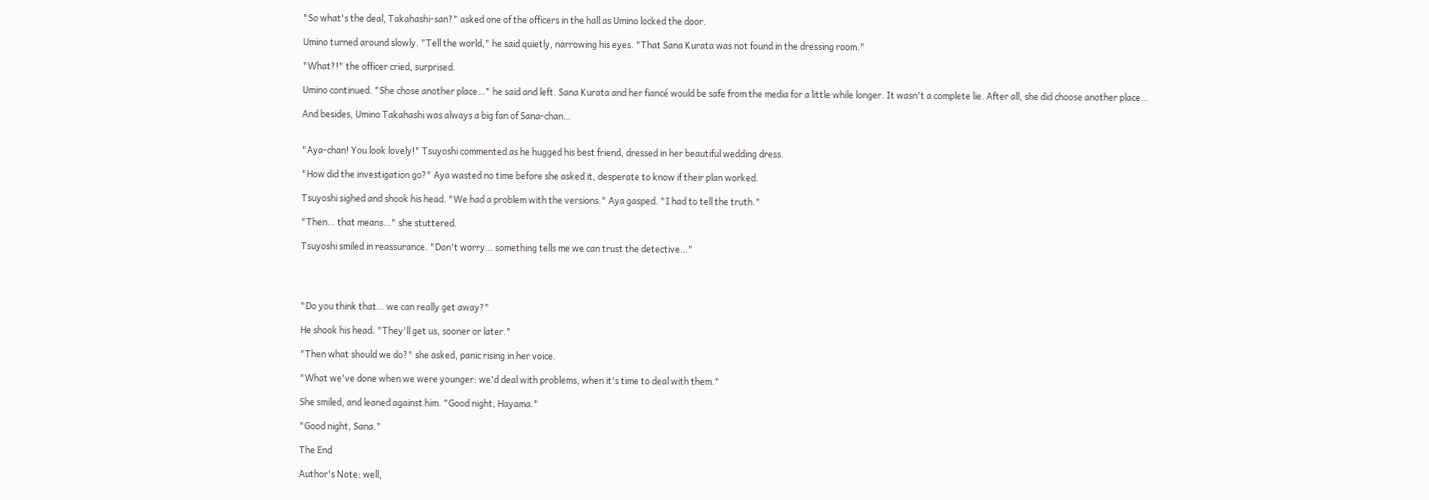"So what's the deal, Takahashi-san?" asked one of the officers in the hall as Umino locked the door.

Umino turned around slowly. "Tell the world," he said quietly, narrowing his eyes. "That Sana Kurata was not found in the dressing room."

"What?!" the officer cried, surprised.

Umino continued. "She chose another place…" he said and left. Sana Kurata and her fiancé would be safe from the media for a little while longer. It wasn't a complete lie. After all, she did choose another place…

And besides, Umino Takahashi was always a big fan of Sana-chan…


"Aya-chan! You look lovely!" Tsuyoshi commented as he hugged his best friend, dressed in her beautiful wedding dress.

"How did the investigation go?" Aya wasted no time before she asked it, desperate to know if their plan worked.

Tsuyoshi sighed and shook his head. "We had a problem with the versions." Aya gasped. "I had to tell the truth."

"Then… that means…" she stuttered.

Tsuyoshi smiled in reassurance. "Don't worry… something tells me we can trust the detective…"




"Do you think that… we can really get away?"

He shook his head. "They'll get us, sooner or later."

"Then what should we do?" she asked, panic rising in her voice.

"What we've done when we were younger: we'd deal with problems, when it's time to deal with them."

She smiled, and leaned against him. "Good night, Hayama."

"Good night, Sana."

The End

Author's Note: well,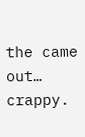the came out… crappy.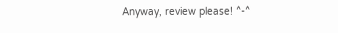Anyway, review please! ^-^